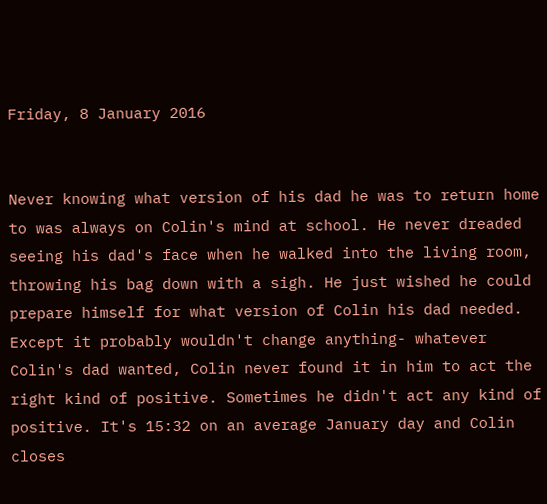Friday, 8 January 2016


Never knowing what version of his dad he was to return home to was always on Colin's mind at school. He never dreaded seeing his dad's face when he walked into the living room, throwing his bag down with a sigh. He just wished he could prepare himself for what version of Colin his dad needed. Except it probably wouldn't change anything- whatever Colin's dad wanted, Colin never found it in him to act the right kind of positive. Sometimes he didn't act any kind of positive. It's 15:32 on an average January day and Colin closes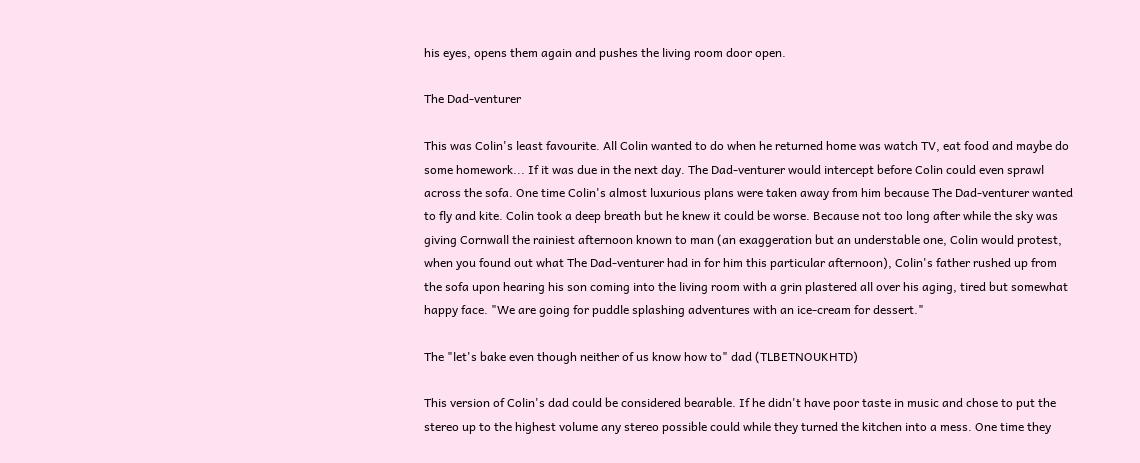his eyes, opens them again and pushes the living room door open.

The Dad-venturer

This was Colin's least favourite. All Colin wanted to do when he returned home was watch TV, eat food and maybe do some homework... If it was due in the next day. The Dad-venturer would intercept before Colin could even sprawl across the sofa. One time Colin's almost luxurious plans were taken away from him because The Dad-venturer wanted to fly and kite. Colin took a deep breath but he knew it could be worse. Because not too long after while the sky was giving Cornwall the rainiest afternoon known to man (an exaggeration but an understable one, Colin would protest, when you found out what The Dad-venturer had in for him this particular afternoon), Colin's father rushed up from the sofa upon hearing his son coming into the living room with a grin plastered all over his aging, tired but somewhat happy face. "We are going for puddle splashing adventures with an ice-cream for dessert."

The "let's bake even though neither of us know how to" dad (TLBETNOUKHTD)

This version of Colin's dad could be considered bearable. If he didn't have poor taste in music and chose to put the stereo up to the highest volume any stereo possible could while they turned the kitchen into a mess. One time they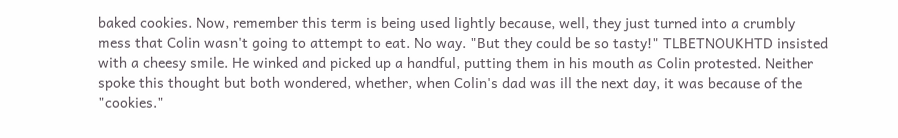baked cookies. Now, remember this term is being used lightly because, well, they just turned into a crumbly mess that Colin wasn't going to attempt to eat. No way. "But they could be so tasty!" TLBETNOUKHTD insisted with a cheesy smile. He winked and picked up a handful, putting them in his mouth as Colin protested. Neither spoke this thought but both wondered, whether, when Colin's dad was ill the next day, it was because of the "cookies."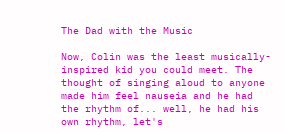The Dad with the Music

Now, Colin was the least musically-inspired kid you could meet. The thought of singing aloud to anyone made him feel nauseia and he had the rhythm of... well, he had his own rhythm, let's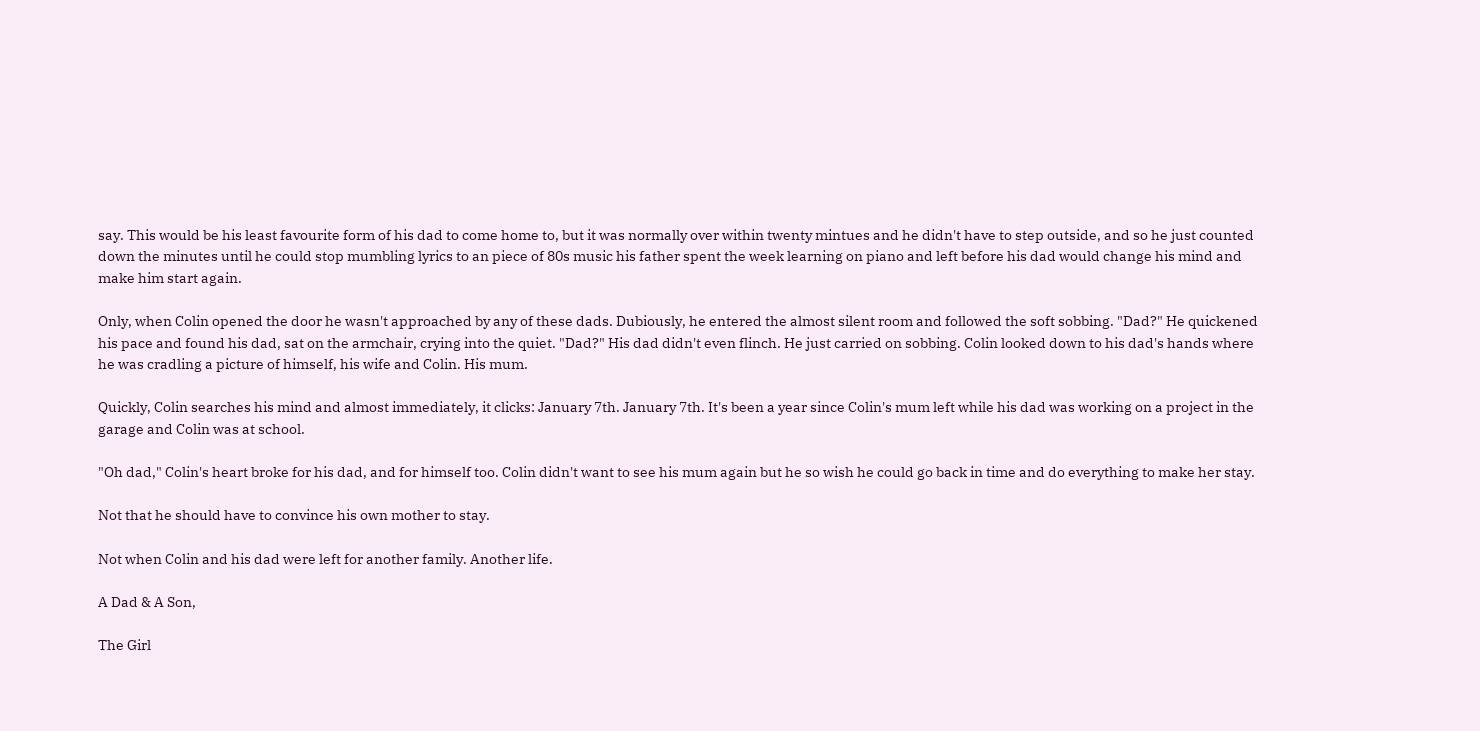say. This would be his least favourite form of his dad to come home to, but it was normally over within twenty mintues and he didn't have to step outside, and so he just counted down the minutes until he could stop mumbling lyrics to an piece of 80s music his father spent the week learning on piano and left before his dad would change his mind and make him start again.

Only, when Colin opened the door he wasn't approached by any of these dads. Dubiously, he entered the almost silent room and followed the soft sobbing. "Dad?" He quickened his pace and found his dad, sat on the armchair, crying into the quiet. "Dad?" His dad didn't even flinch. He just carried on sobbing. Colin looked down to his dad's hands where he was cradling a picture of himself, his wife and Colin. His mum.

Quickly, Colin searches his mind and almost immediately, it clicks: January 7th. January 7th. It's been a year since Colin's mum left while his dad was working on a project in the garage and Colin was at school.

"Oh dad," Colin's heart broke for his dad, and for himself too. Colin didn't want to see his mum again but he so wish he could go back in time and do everything to make her stay.

Not that he should have to convince his own mother to stay.

Not when Colin and his dad were left for another family. Another life.

A Dad & A Son,

The Girl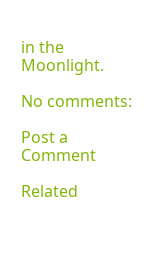in the Moonlight.

No comments:

Post a Comment

Related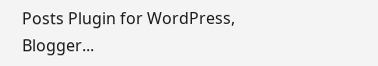Posts Plugin for WordPress, Blogger...